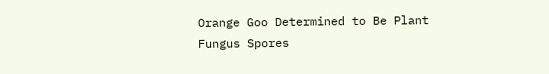Orange Goo Determined to Be Plant Fungus Spores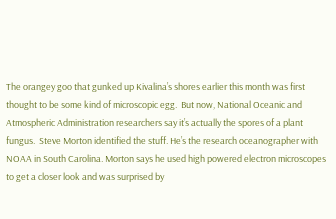The orangey goo that gunked up Kivalina’s shores earlier this month was first thought to be some kind of microscopic egg.  But now, National Oceanic and Atmospheric Administration researchers say it’s actually the spores of a plant fungus.  Steve Morton identified the stuff. He’s the research oceanographer with NOAA in South Carolina. Morton says he used high powered electron microscopes to get a closer look and was surprised by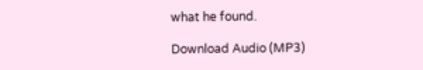what he found.

Download Audio (MP3)